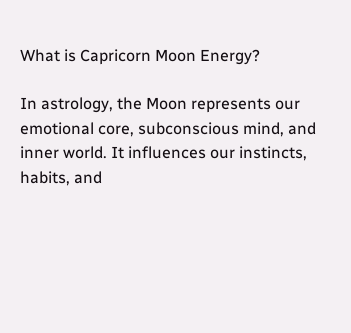What is Capricorn Moon Energy?

In astrology, the Moon represents our emotional core, subconscious mind, and inner world. It influences our instincts, habits, and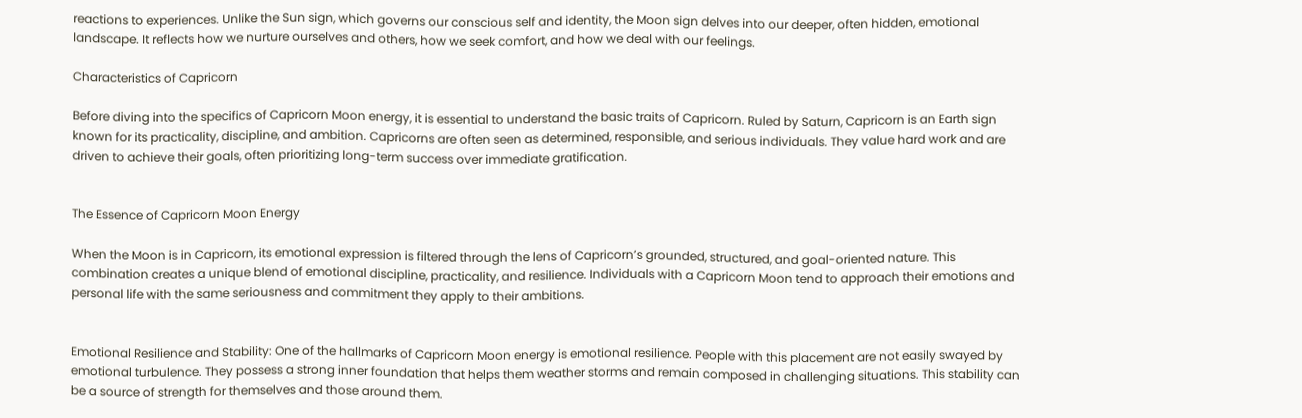reactions to experiences. Unlike the Sun sign, which governs our conscious self and identity, the Moon sign delves into our deeper, often hidden, emotional landscape. It reflects how we nurture ourselves and others, how we seek comfort, and how we deal with our feelings.

Characteristics of Capricorn

Before diving into the specifics of Capricorn Moon energy, it is essential to understand the basic traits of Capricorn. Ruled by Saturn, Capricorn is an Earth sign known for its practicality, discipline, and ambition. Capricorns are often seen as determined, responsible, and serious individuals. They value hard work and are driven to achieve their goals, often prioritizing long-term success over immediate gratification.


The Essence of Capricorn Moon Energy

When the Moon is in Capricorn, its emotional expression is filtered through the lens of Capricorn’s grounded, structured, and goal-oriented nature. This combination creates a unique blend of emotional discipline, practicality, and resilience. Individuals with a Capricorn Moon tend to approach their emotions and personal life with the same seriousness and commitment they apply to their ambitions.


Emotional Resilience and Stability: One of the hallmarks of Capricorn Moon energy is emotional resilience. People with this placement are not easily swayed by emotional turbulence. They possess a strong inner foundation that helps them weather storms and remain composed in challenging situations. This stability can be a source of strength for themselves and those around them.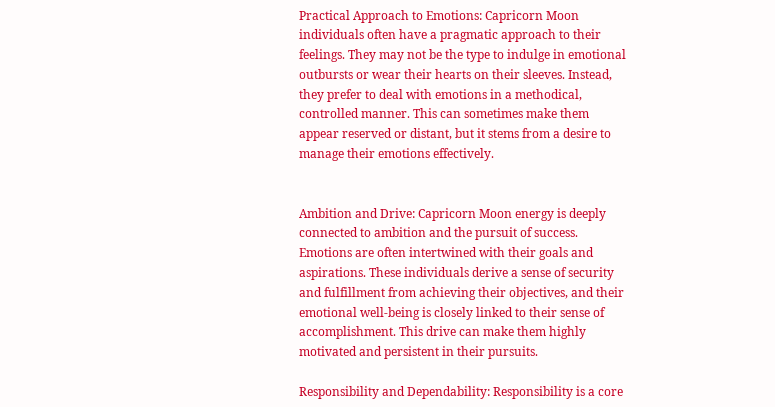Practical Approach to Emotions: Capricorn Moon individuals often have a pragmatic approach to their feelings. They may not be the type to indulge in emotional outbursts or wear their hearts on their sleeves. Instead, they prefer to deal with emotions in a methodical, controlled manner. This can sometimes make them appear reserved or distant, but it stems from a desire to manage their emotions effectively.


Ambition and Drive: Capricorn Moon energy is deeply connected to ambition and the pursuit of success. Emotions are often intertwined with their goals and aspirations. These individuals derive a sense of security and fulfillment from achieving their objectives, and their emotional well-being is closely linked to their sense of accomplishment. This drive can make them highly motivated and persistent in their pursuits.

Responsibility and Dependability: Responsibility is a core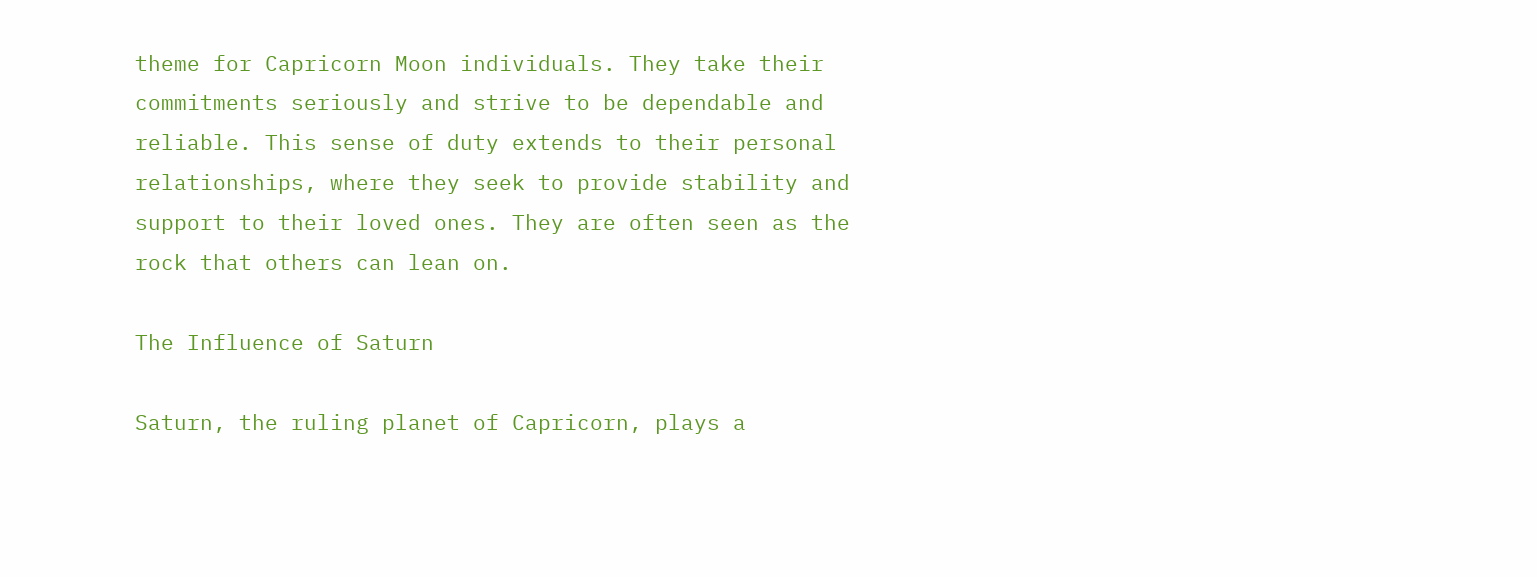theme for Capricorn Moon individuals. They take their commitments seriously and strive to be dependable and reliable. This sense of duty extends to their personal relationships, where they seek to provide stability and support to their loved ones. They are often seen as the rock that others can lean on.

The Influence of Saturn

Saturn, the ruling planet of Capricorn, plays a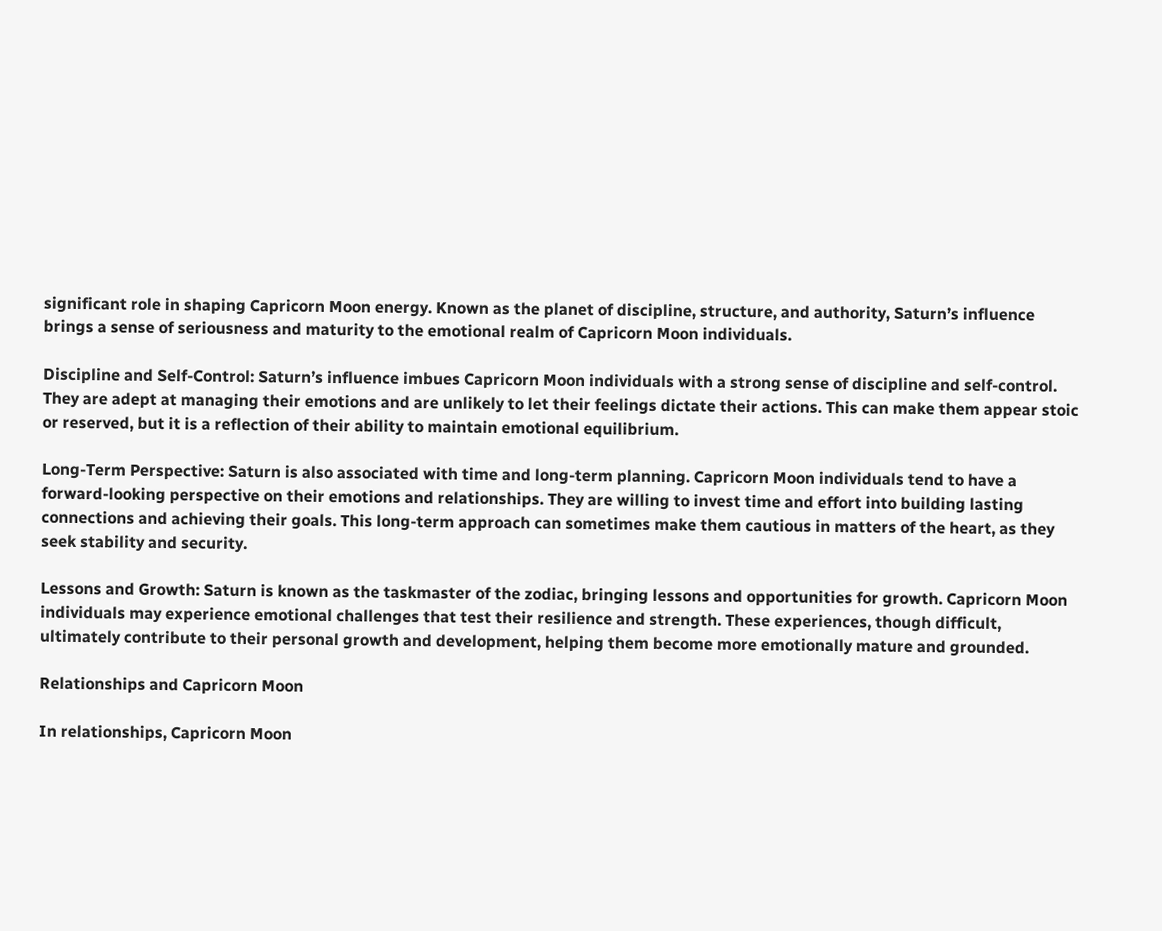significant role in shaping Capricorn Moon energy. Known as the planet of discipline, structure, and authority, Saturn’s influence brings a sense of seriousness and maturity to the emotional realm of Capricorn Moon individuals.

Discipline and Self-Control: Saturn’s influence imbues Capricorn Moon individuals with a strong sense of discipline and self-control. They are adept at managing their emotions and are unlikely to let their feelings dictate their actions. This can make them appear stoic or reserved, but it is a reflection of their ability to maintain emotional equilibrium.

Long-Term Perspective: Saturn is also associated with time and long-term planning. Capricorn Moon individuals tend to have a forward-looking perspective on their emotions and relationships. They are willing to invest time and effort into building lasting connections and achieving their goals. This long-term approach can sometimes make them cautious in matters of the heart, as they seek stability and security.

Lessons and Growth: Saturn is known as the taskmaster of the zodiac, bringing lessons and opportunities for growth. Capricorn Moon individuals may experience emotional challenges that test their resilience and strength. These experiences, though difficult, ultimately contribute to their personal growth and development, helping them become more emotionally mature and grounded.

Relationships and Capricorn Moon

In relationships, Capricorn Moon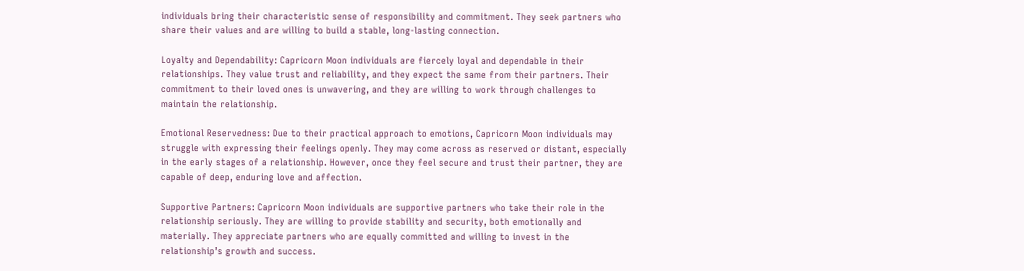individuals bring their characteristic sense of responsibility and commitment. They seek partners who share their values and are willing to build a stable, long-lasting connection.

Loyalty and Dependability: Capricorn Moon individuals are fiercely loyal and dependable in their relationships. They value trust and reliability, and they expect the same from their partners. Their commitment to their loved ones is unwavering, and they are willing to work through challenges to maintain the relationship.

Emotional Reservedness: Due to their practical approach to emotions, Capricorn Moon individuals may struggle with expressing their feelings openly. They may come across as reserved or distant, especially in the early stages of a relationship. However, once they feel secure and trust their partner, they are capable of deep, enduring love and affection.

Supportive Partners: Capricorn Moon individuals are supportive partners who take their role in the relationship seriously. They are willing to provide stability and security, both emotionally and materially. They appreciate partners who are equally committed and willing to invest in the relationship’s growth and success.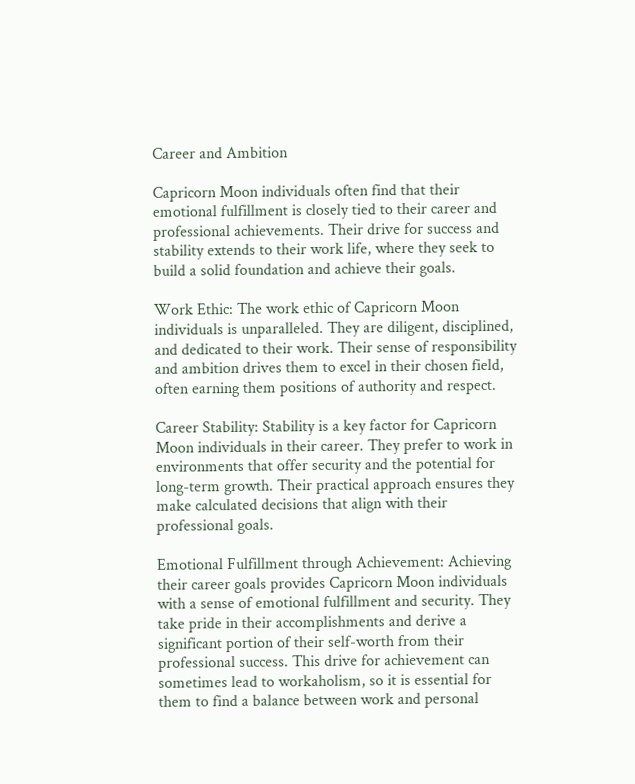Career and Ambition

Capricorn Moon individuals often find that their emotional fulfillment is closely tied to their career and professional achievements. Their drive for success and stability extends to their work life, where they seek to build a solid foundation and achieve their goals.

Work Ethic: The work ethic of Capricorn Moon individuals is unparalleled. They are diligent, disciplined, and dedicated to their work. Their sense of responsibility and ambition drives them to excel in their chosen field, often earning them positions of authority and respect.

Career Stability: Stability is a key factor for Capricorn Moon individuals in their career. They prefer to work in environments that offer security and the potential for long-term growth. Their practical approach ensures they make calculated decisions that align with their professional goals.

Emotional Fulfillment through Achievement: Achieving their career goals provides Capricorn Moon individuals with a sense of emotional fulfillment and security. They take pride in their accomplishments and derive a significant portion of their self-worth from their professional success. This drive for achievement can sometimes lead to workaholism, so it is essential for them to find a balance between work and personal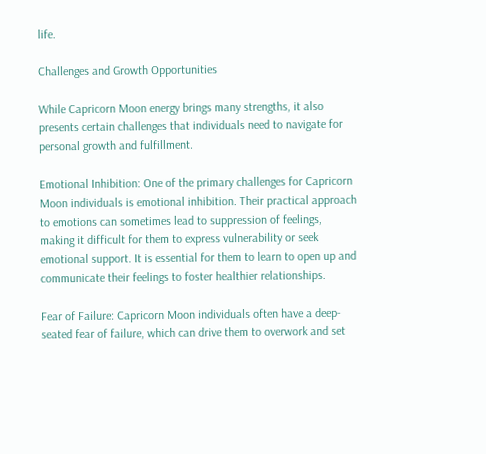life.

Challenges and Growth Opportunities

While Capricorn Moon energy brings many strengths, it also presents certain challenges that individuals need to navigate for personal growth and fulfillment.

Emotional Inhibition: One of the primary challenges for Capricorn Moon individuals is emotional inhibition. Their practical approach to emotions can sometimes lead to suppression of feelings, making it difficult for them to express vulnerability or seek emotional support. It is essential for them to learn to open up and communicate their feelings to foster healthier relationships.

Fear of Failure: Capricorn Moon individuals often have a deep-seated fear of failure, which can drive them to overwork and set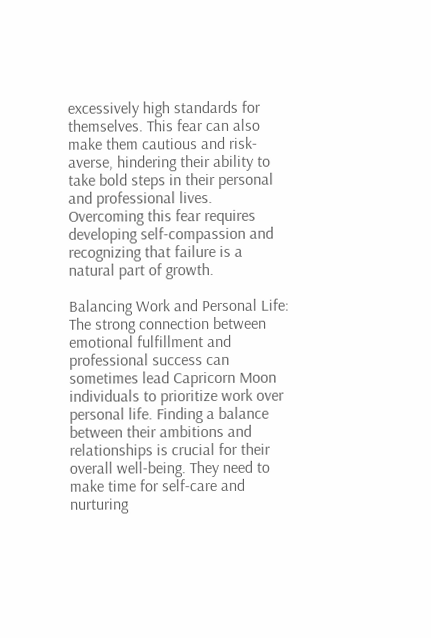excessively high standards for themselves. This fear can also make them cautious and risk-averse, hindering their ability to take bold steps in their personal and professional lives. Overcoming this fear requires developing self-compassion and recognizing that failure is a natural part of growth.

Balancing Work and Personal Life: The strong connection between emotional fulfillment and professional success can sometimes lead Capricorn Moon individuals to prioritize work over personal life. Finding a balance between their ambitions and relationships is crucial for their overall well-being. They need to make time for self-care and nurturing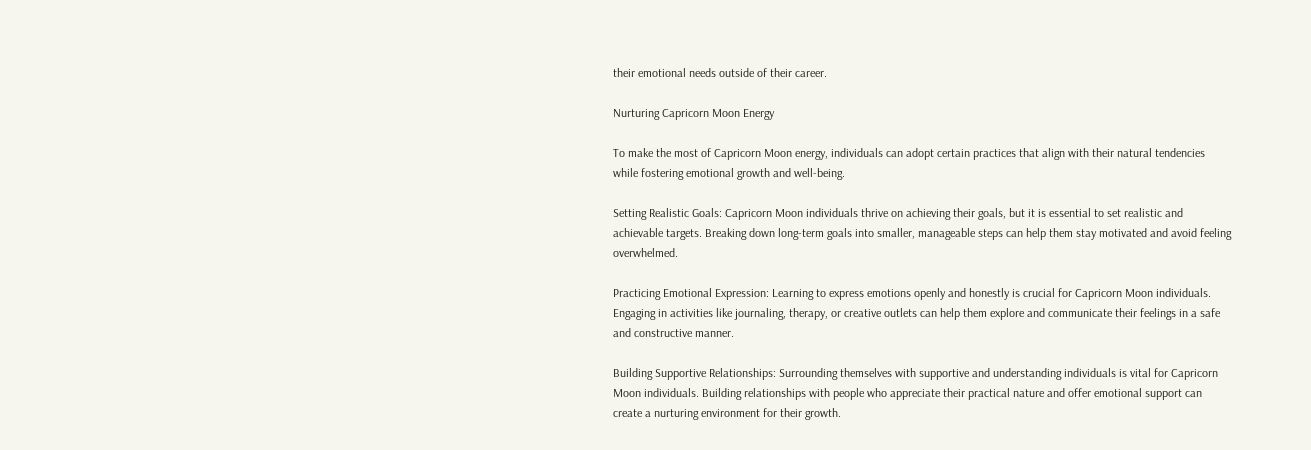their emotional needs outside of their career.

Nurturing Capricorn Moon Energy

To make the most of Capricorn Moon energy, individuals can adopt certain practices that align with their natural tendencies while fostering emotional growth and well-being.

Setting Realistic Goals: Capricorn Moon individuals thrive on achieving their goals, but it is essential to set realistic and achievable targets. Breaking down long-term goals into smaller, manageable steps can help them stay motivated and avoid feeling overwhelmed.

Practicing Emotional Expression: Learning to express emotions openly and honestly is crucial for Capricorn Moon individuals. Engaging in activities like journaling, therapy, or creative outlets can help them explore and communicate their feelings in a safe and constructive manner.

Building Supportive Relationships: Surrounding themselves with supportive and understanding individuals is vital for Capricorn Moon individuals. Building relationships with people who appreciate their practical nature and offer emotional support can create a nurturing environment for their growth.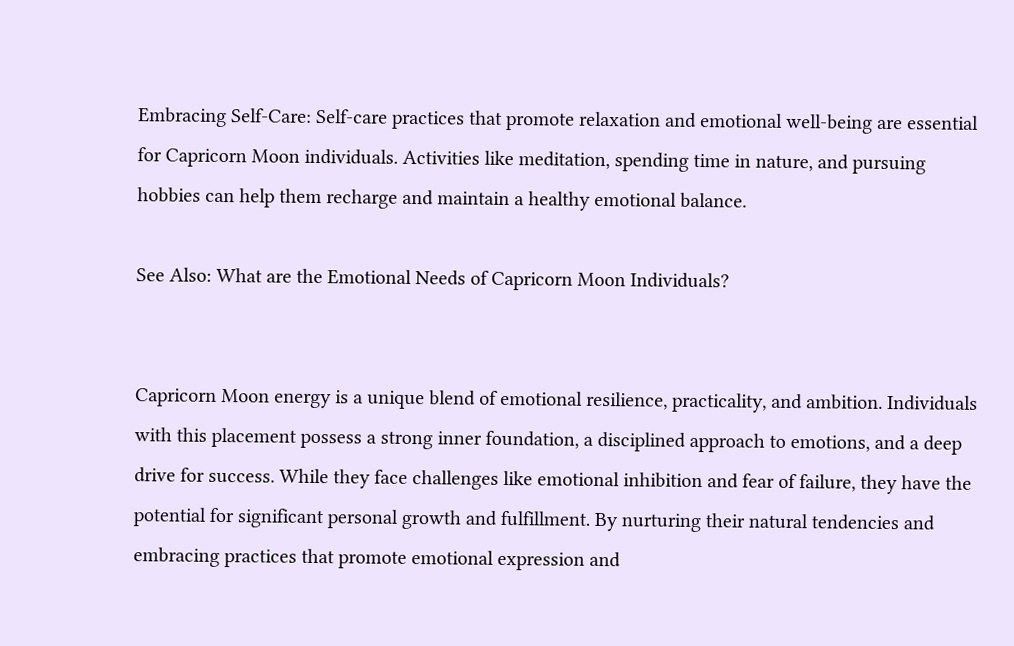Embracing Self-Care: Self-care practices that promote relaxation and emotional well-being are essential for Capricorn Moon individuals. Activities like meditation, spending time in nature, and pursuing hobbies can help them recharge and maintain a healthy emotional balance.

See Also: What are the Emotional Needs of Capricorn Moon Individuals?


Capricorn Moon energy is a unique blend of emotional resilience, practicality, and ambition. Individuals with this placement possess a strong inner foundation, a disciplined approach to emotions, and a deep drive for success. While they face challenges like emotional inhibition and fear of failure, they have the potential for significant personal growth and fulfillment. By nurturing their natural tendencies and embracing practices that promote emotional expression and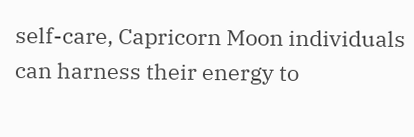self-care, Capricorn Moon individuals can harness their energy to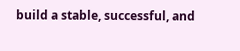build a stable, successful, and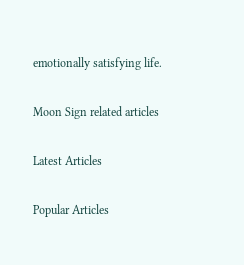emotionally satisfying life.

Moon Sign related articles

Latest Articles

Popular Articles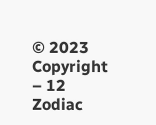© 2023 Copyright – 12 Zodiac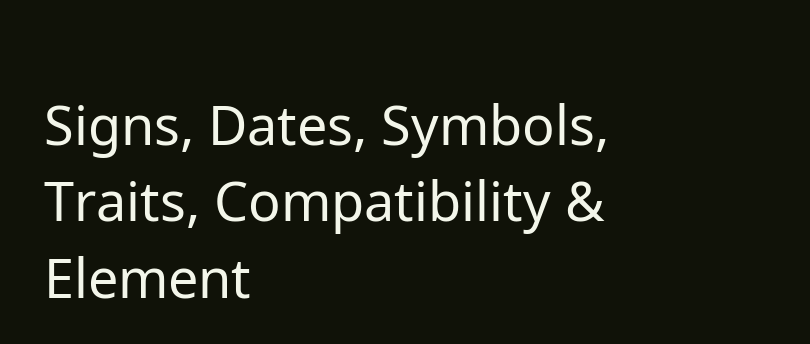Signs, Dates, Symbols, Traits, Compatibility & Element